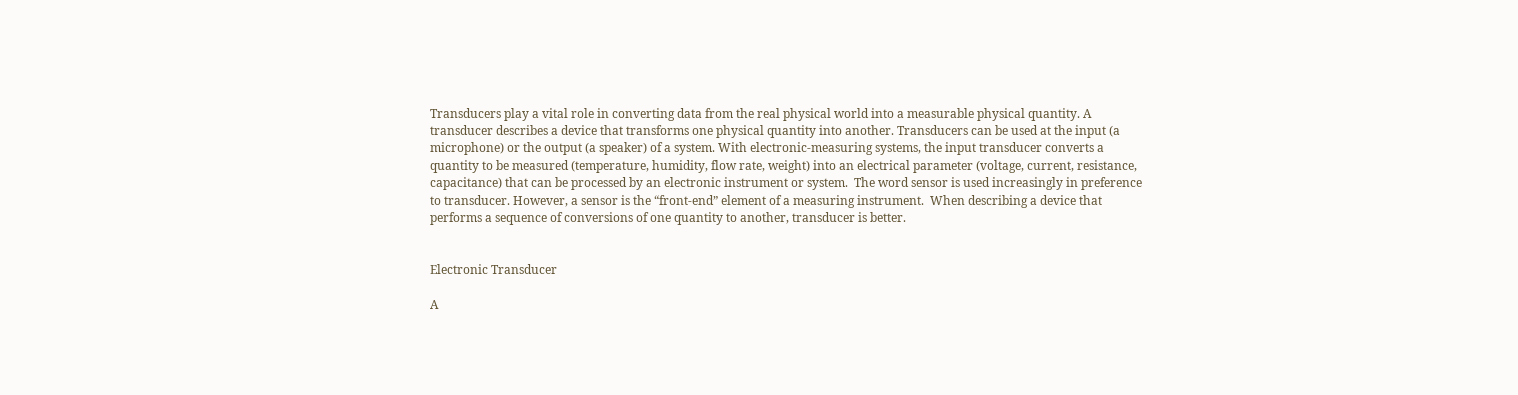Transducers play a vital role in converting data from the real physical world into a measurable physical quantity. A transducer describes a device that transforms one physical quantity into another. Transducers can be used at the input (a microphone) or the output (a speaker) of a system. With electronic-measuring systems, the input transducer converts a quantity to be measured (temperature, humidity, flow rate, weight) into an electrical parameter (voltage, current, resistance, capacitance) that can be processed by an electronic instrument or system.  The word sensor is used increasingly in preference to transducer. However, a sensor is the “front-end” element of a measuring instrument.  When describing a device that performs a sequence of conversions of one quantity to another, transducer is better.


Electronic Transducer

A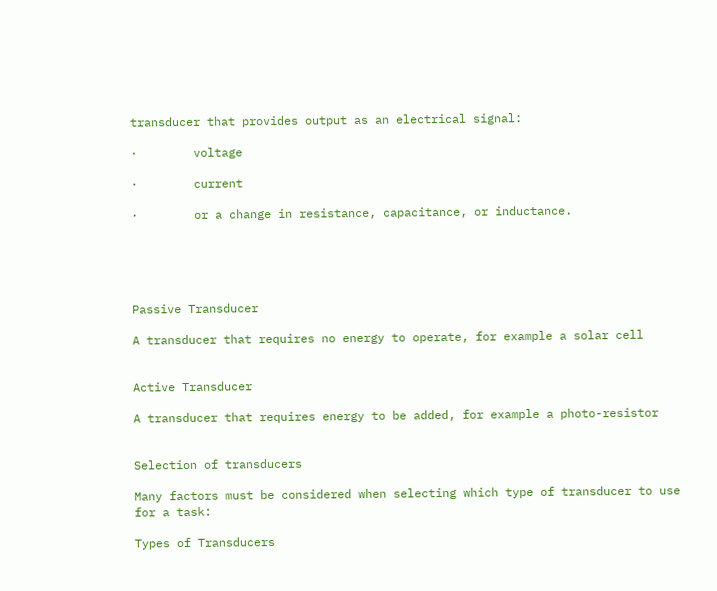transducer that provides output as an electrical signal:

·        voltage

·        current

·        or a change in resistance, capacitance, or inductance.





Passive Transducer

A transducer that requires no energy to operate, for example a solar cell


Active Transducer

A transducer that requires energy to be added, for example a photo-resistor


Selection of transducers

Many factors must be considered when selecting which type of transducer to use for a task:

Types of Transducers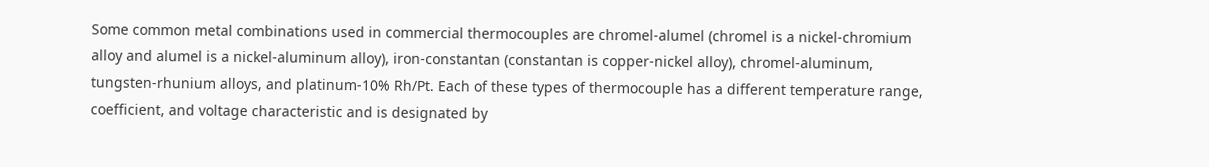Some common metal combinations used in commercial thermocouples are chromel-alumel (chromel is a nickel-chromium alloy and alumel is a nickel-aluminum alloy), iron-constantan (constantan is copper-nickel alloy), chromel-aluminum, tungsten-rhunium alloys, and platinum-10% Rh/Pt. Each of these types of thermocouple has a different temperature range, coefficient, and voltage characteristic and is designated by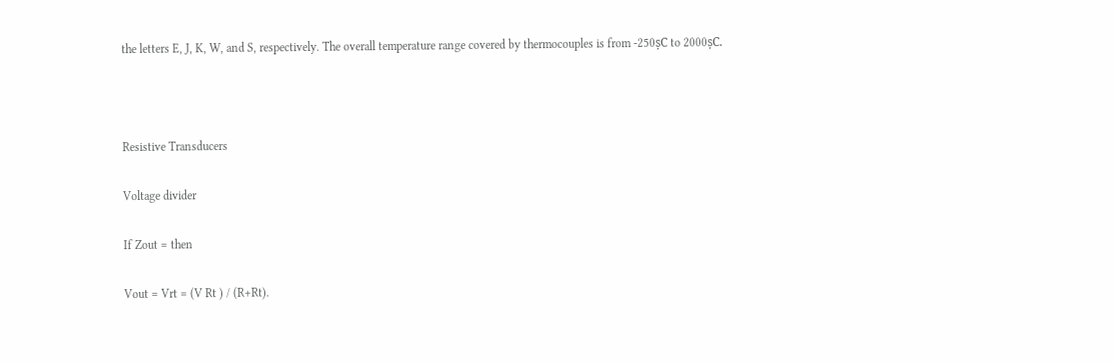the letters E, J, K, W, and S, respectively. The overall temperature range covered by thermocouples is from -250șC to 2000șC.



Resistive Transducers

Voltage divider

If Zout = then

Vout = Vrt = (V Rt ) / (R+Rt).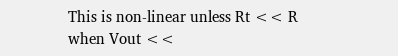This is non-linear unless Rt << R when Vout <<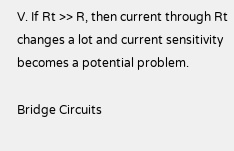V. If Rt >> R, then current through Rt changes a lot and current sensitivity becomes a potential problem.

Bridge Circuits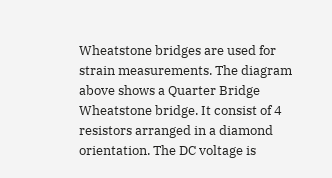Wheatstone bridges are used for strain measurements. The diagram above shows a Quarter Bridge Wheatstone bridge. It consist of 4 resistors arranged in a diamond orientation. The DC voltage is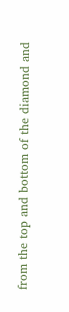from the top and bottom of the diamond and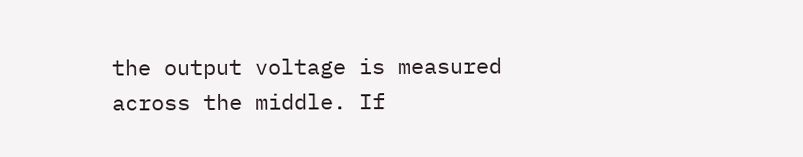the output voltage is measured across the middle. If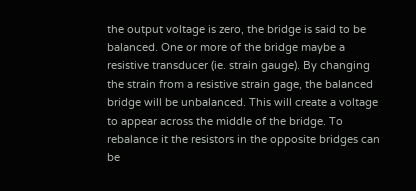the output voltage is zero, the bridge is said to be balanced. One or more of the bridge maybe a resistive transducer (ie. strain gauge). By changing the strain from a resistive strain gage, the balanced bridge will be unbalanced. This will create a voltage to appear across the middle of the bridge. To rebalance it the resistors in the opposite bridges can be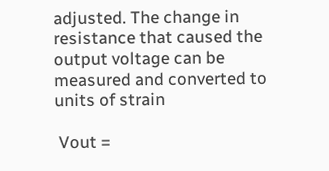adjusted. The change in resistance that caused the output voltage can be measured and converted to units of strain

 Vout =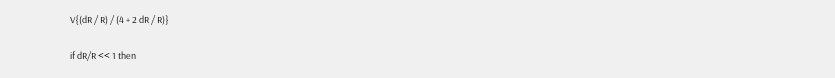V{(dR / R) / (4 + 2 dR / R)}

if dR/R << 1 then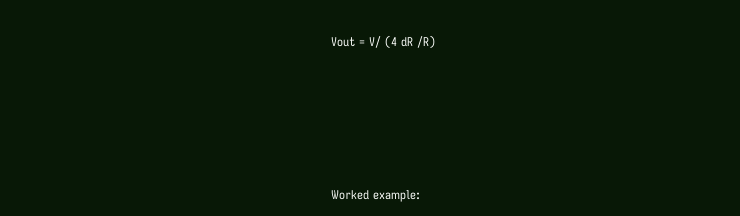Vout = V/ (4 dR /R)





Worked example: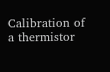Calibration of a thermistor